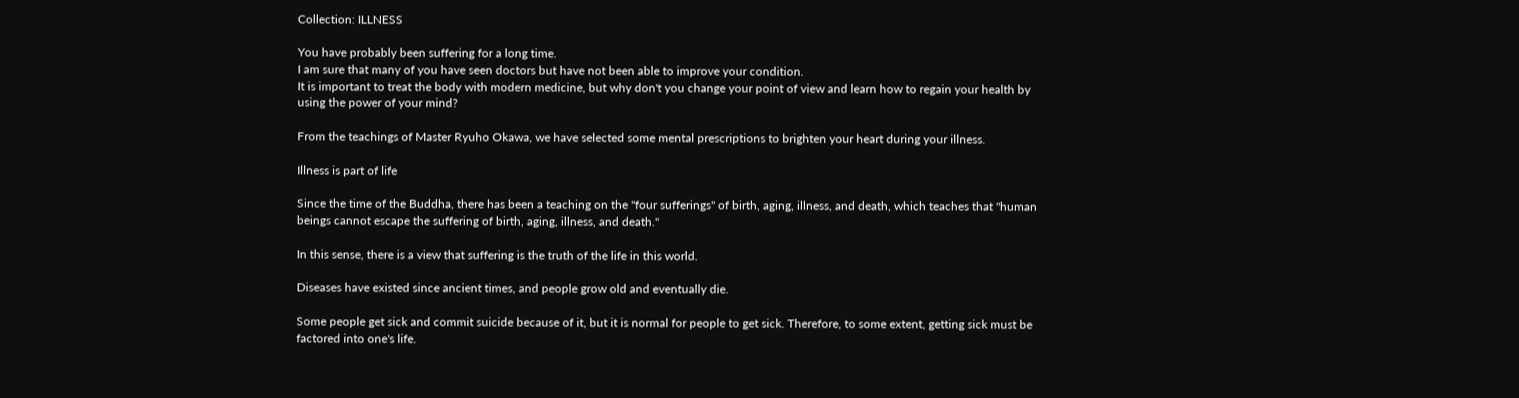Collection: ILLNESS

You have probably been suffering for a long time.
I am sure that many of you have seen doctors but have not been able to improve your condition.
It is important to treat the body with modern medicine, but why don't you change your point of view and learn how to regain your health by using the power of your mind?

From the teachings of Master Ryuho Okawa, we have selected some mental prescriptions to brighten your heart during your illness.

Illness is part of life

Since the time of the Buddha, there has been a teaching on the "four sufferings" of birth, aging, illness, and death, which teaches that "human beings cannot escape the suffering of birth, aging, illness, and death."

In this sense, there is a view that suffering is the truth of the life in this world.

Diseases have existed since ancient times, and people grow old and eventually die.

Some people get sick and commit suicide because of it, but it is normal for people to get sick. Therefore, to some extent, getting sick must be factored into one's life.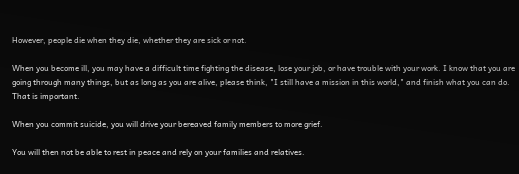However, people die when they die, whether they are sick or not.

When you become ill, you may have a difficult time fighting the disease, lose your job, or have trouble with your work. I know that you are going through many things, but as long as you are alive, please think, "I still have a mission in this world," and finish what you can do. That is important.

When you commit suicide, you will drive your bereaved family members to more grief.

You will then not be able to rest in peace and rely on your families and relatives.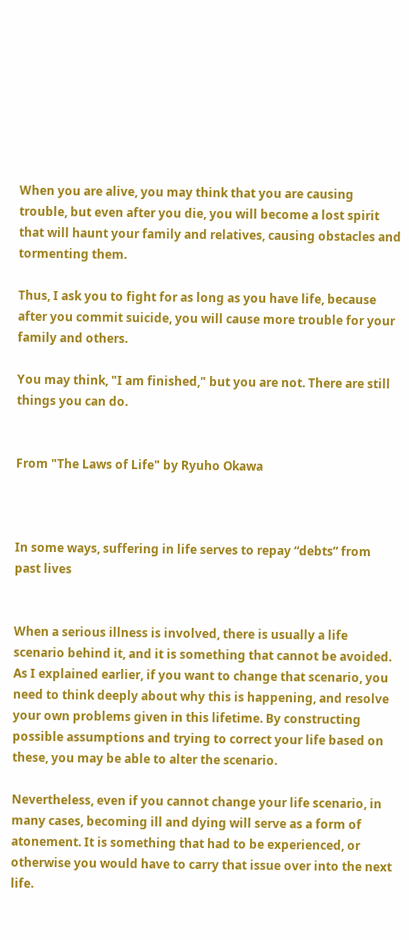When you are alive, you may think that you are causing trouble, but even after you die, you will become a lost spirit that will haunt your family and relatives, causing obstacles and tormenting them.

Thus, I ask you to fight for as long as you have life, because after you commit suicide, you will cause more trouble for your family and others.

You may think, "I am finished," but you are not. There are still things you can do.


From "The Laws of Life" by Ryuho Okawa



In some ways, suffering in life serves to repay “debts” from past lives


When a serious illness is involved, there is usually a life scenario behind it, and it is something that cannot be avoided. As I explained earlier, if you want to change that scenario, you need to think deeply about why this is happening, and resolve your own problems given in this lifetime. By constructing possible assumptions and trying to correct your life based on these, you may be able to alter the scenario.

Nevertheless, even if you cannot change your life scenario, in many cases, becoming ill and dying will serve as a form of atonement. It is something that had to be experienced, or otherwise you would have to carry that issue over into the next life.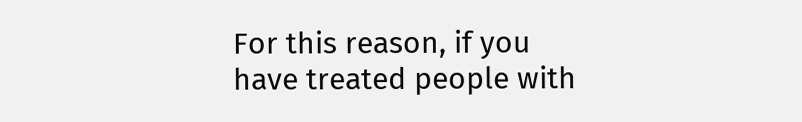For this reason, if you have treated people with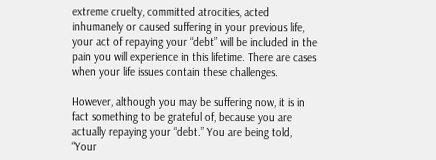extreme cruelty, committed atrocities, acted inhumanely or caused suffering in your previous life, your act of repaying your “debt” will be included in the pain you will experience in this lifetime. There are cases when your life issues contain these challenges.

However, although you may be suffering now, it is in fact something to be grateful of, because you are actually repaying your “debt.” You are being told, “Your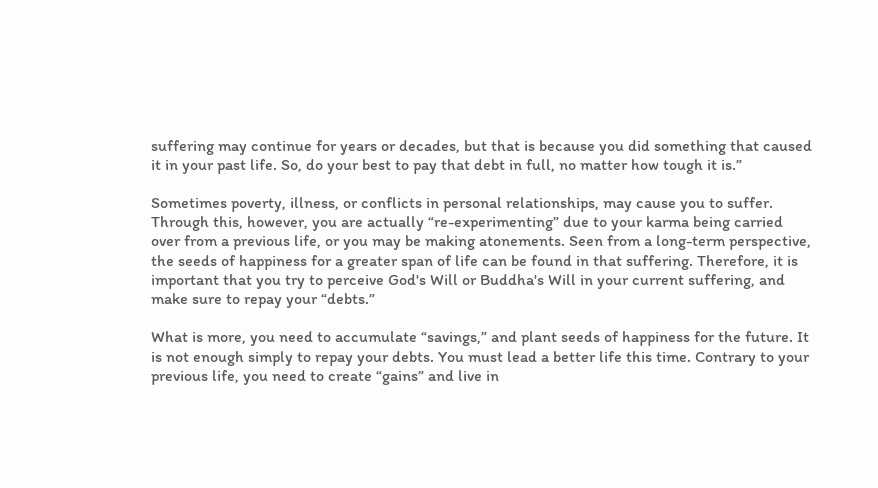suffering may continue for years or decades, but that is because you did something that caused it in your past life. So, do your best to pay that debt in full, no matter how tough it is.”

Sometimes poverty, illness, or conflicts in personal relationships, may cause you to suffer. Through this, however, you are actually “re-experimenting” due to your karma being carried over from a previous life, or you may be making atonements. Seen from a long-term perspective, the seeds of happiness for a greater span of life can be found in that suffering. Therefore, it is important that you try to perceive God's Will or Buddha's Will in your current suffering, and make sure to repay your “debts.”

What is more, you need to accumulate “savings,” and plant seeds of happiness for the future. It is not enough simply to repay your debts. You must lead a better life this time. Contrary to your previous life, you need to create “gains” and live in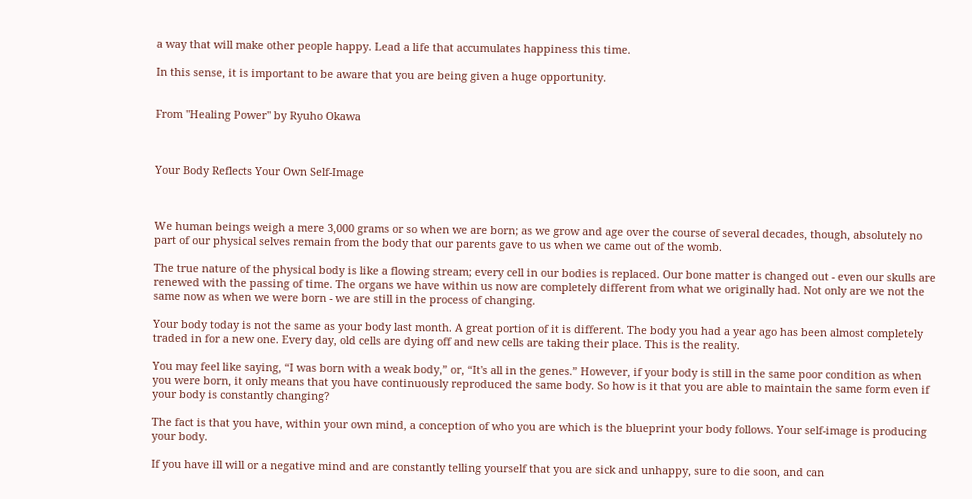a way that will make other people happy. Lead a life that accumulates happiness this time.

In this sense, it is important to be aware that you are being given a huge opportunity.


From "Healing Power" by Ryuho Okawa



Your Body Reflects Your Own Self-Image



We human beings weigh a mere 3,000 grams or so when we are born; as we grow and age over the course of several decades, though, absolutely no part of our physical selves remain from the body that our parents gave to us when we came out of the womb.

The true nature of the physical body is like a flowing stream; every cell in our bodies is replaced. Our bone matter is changed out - even our skulls are renewed with the passing of time. The organs we have within us now are completely different from what we originally had. Not only are we not the same now as when we were born - we are still in the process of changing.

Your body today is not the same as your body last month. A great portion of it is different. The body you had a year ago has been almost completely traded in for a new one. Every day, old cells are dying off and new cells are taking their place. This is the reality.

You may feel like saying, “I was born with a weak body,” or, “It's all in the genes.” However, if your body is still in the same poor condition as when you were born, it only means that you have continuously reproduced the same body. So how is it that you are able to maintain the same form even if your body is constantly changing?

The fact is that you have, within your own mind, a conception of who you are which is the blueprint your body follows. Your self-image is producing your body.

If you have ill will or a negative mind and are constantly telling yourself that you are sick and unhappy, sure to die soon, and can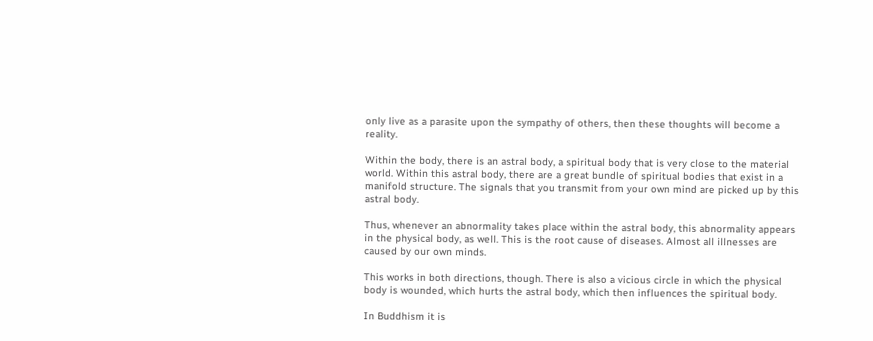only live as a parasite upon the sympathy of others, then these thoughts will become a reality.

Within the body, there is an astral body, a spiritual body that is very close to the material world. Within this astral body, there are a great bundle of spiritual bodies that exist in a manifold structure. The signals that you transmit from your own mind are picked up by this astral body.

Thus, whenever an abnormality takes place within the astral body, this abnormality appears in the physical body, as well. This is the root cause of diseases. Almost all illnesses are caused by our own minds.

This works in both directions, though. There is also a vicious circle in which the physical body is wounded, which hurts the astral body, which then influences the spiritual body.

In Buddhism it is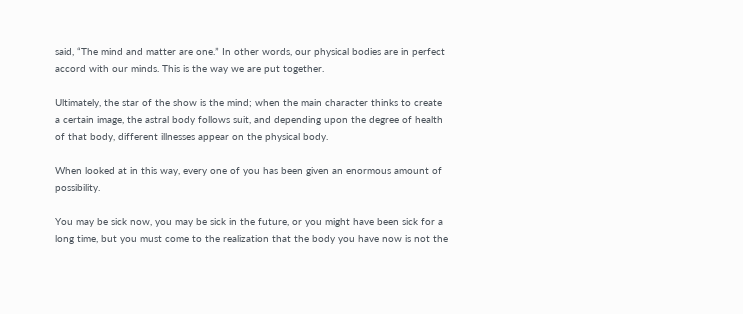said, “The mind and matter are one.” In other words, our physical bodies are in perfect accord with our minds. This is the way we are put together.

Ultimately, the star of the show is the mind; when the main character thinks to create a certain image, the astral body follows suit, and depending upon the degree of health of that body, different illnesses appear on the physical body.

When looked at in this way, every one of you has been given an enormous amount of possibility.

You may be sick now, you may be sick in the future, or you might have been sick for a long time, but you must come to the realization that the body you have now is not the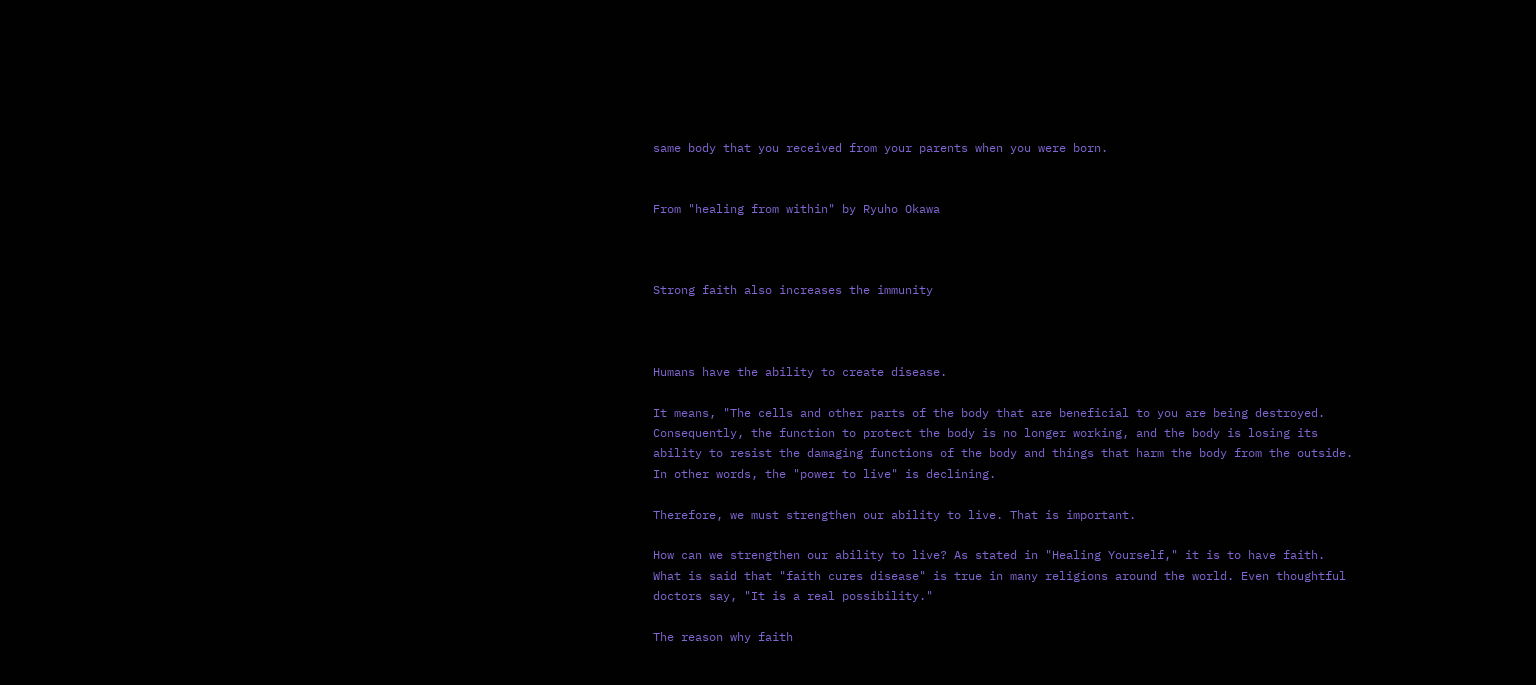same body that you received from your parents when you were born.


From "healing from within" by Ryuho Okawa



Strong faith also increases the immunity



Humans have the ability to create disease.

It means, "The cells and other parts of the body that are beneficial to you are being destroyed. Consequently, the function to protect the body is no longer working, and the body is losing its ability to resist the damaging functions of the body and things that harm the body from the outside. In other words, the "power to live" is declining.

Therefore, we must strengthen our ability to live. That is important.

How can we strengthen our ability to live? As stated in "Healing Yourself," it is to have faith. What is said that "faith cures disease" is true in many religions around the world. Even thoughtful doctors say, "It is a real possibility."

The reason why faith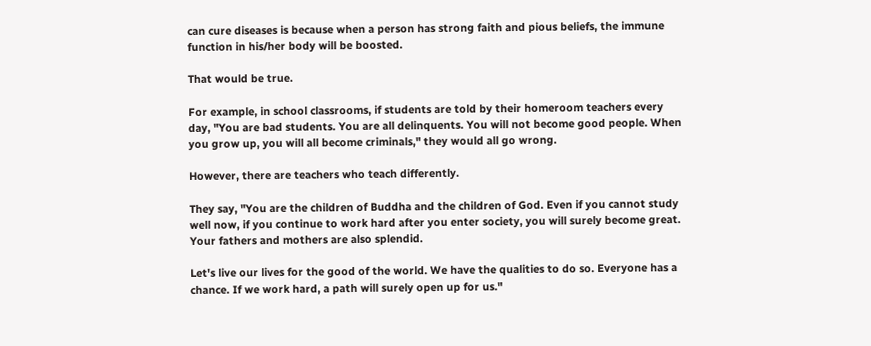can cure diseases is because when a person has strong faith and pious beliefs, the immune function in his/her body will be boosted.

That would be true.

For example, in school classrooms, if students are told by their homeroom teachers every day, "You are bad students. You are all delinquents. You will not become good people. When you grow up, you will all become criminals," they would all go wrong.

However, there are teachers who teach differently.

They say, "You are the children of Buddha and the children of God. Even if you cannot study well now, if you continue to work hard after you enter society, you will surely become great. Your fathers and mothers are also splendid.

Let's live our lives for the good of the world. We have the qualities to do so. Everyone has a chance. If we work hard, a path will surely open up for us."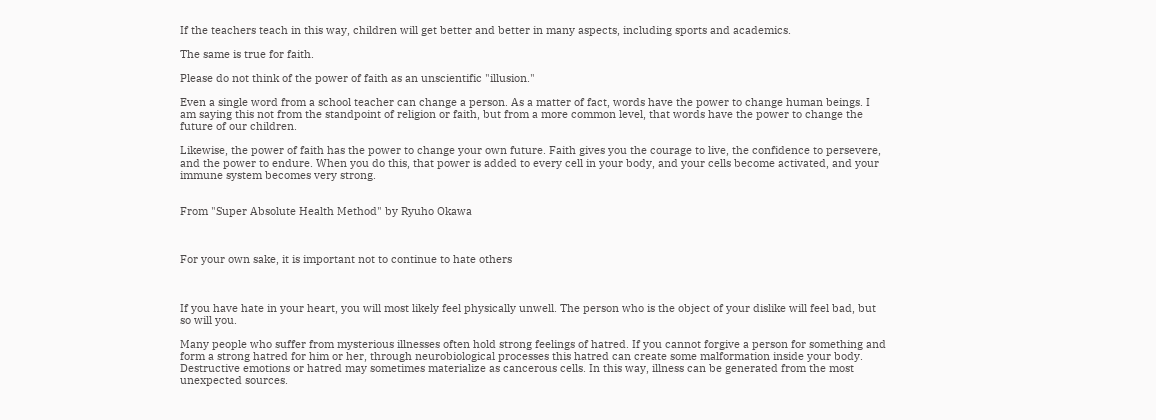If the teachers teach in this way, children will get better and better in many aspects, including sports and academics.

The same is true for faith.

Please do not think of the power of faith as an unscientific "illusion."

Even a single word from a school teacher can change a person. As a matter of fact, words have the power to change human beings. I am saying this not from the standpoint of religion or faith, but from a more common level, that words have the power to change the future of our children.

Likewise, the power of faith has the power to change your own future. Faith gives you the courage to live, the confidence to persevere, and the power to endure. When you do this, that power is added to every cell in your body, and your cells become activated, and your immune system becomes very strong.


From "Super Absolute Health Method" by Ryuho Okawa



For your own sake, it is important not to continue to hate others



If you have hate in your heart, you will most likely feel physically unwell. The person who is the object of your dislike will feel bad, but so will you.

Many people who suffer from mysterious illnesses often hold strong feelings of hatred. If you cannot forgive a person for something and form a strong hatred for him or her, through neurobiological processes this hatred can create some malformation inside your body. Destructive emotions or hatred may sometimes materialize as cancerous cells. In this way, illness can be generated from the most unexpected sources.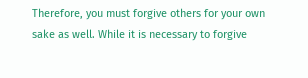Therefore, you must forgive others for your own sake as well. While it is necessary to forgive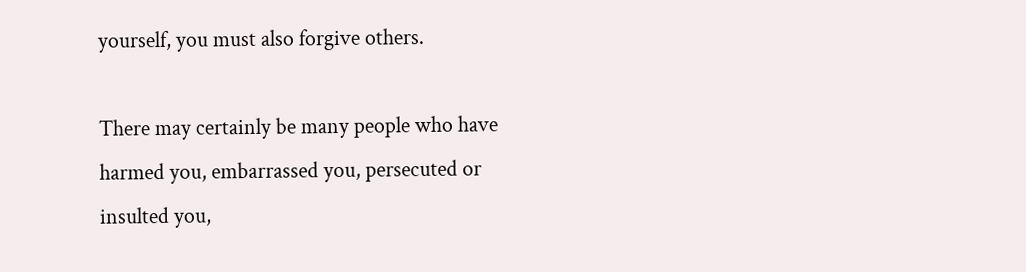yourself, you must also forgive others.

There may certainly be many people who have harmed you, embarrassed you, persecuted or insulted you,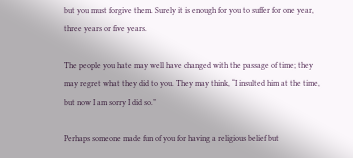but you must forgive them. Surely it is enough for you to suffer for one year, three years or five years.

The people you hate may well have changed with the passage of time; they may regret what they did to you. They may think, “I insulted him at the time, but now I am sorry I did so.”

Perhaps someone made fun of you for having a religious belief but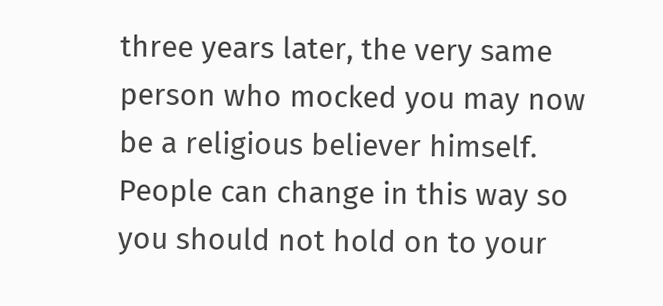three years later, the very same person who mocked you may now be a religious believer himself. People can change in this way so you should not hold on to your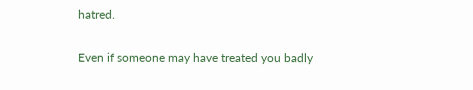hatred.

Even if someone may have treated you badly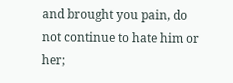and brought you pain, do not continue to hate him or her;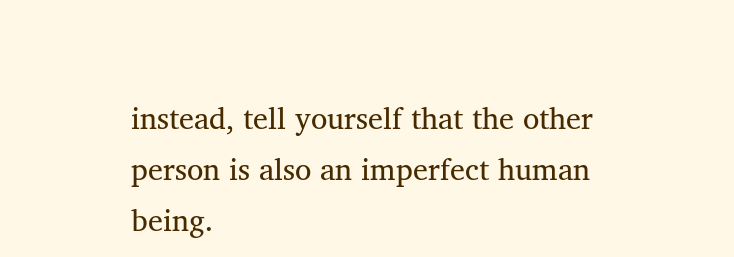instead, tell yourself that the other person is also an imperfect human being.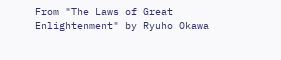From "The Laws of Great Enlightenment" by Ryuho Okawa